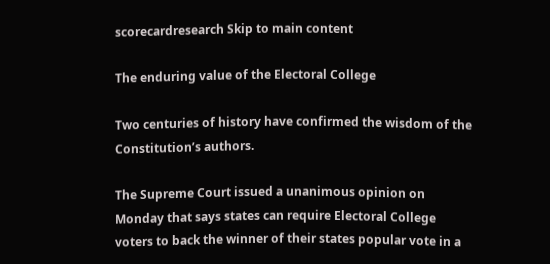scorecardresearch Skip to main content

The enduring value of the Electoral College

Two centuries of history have confirmed the wisdom of the Constitution’s authors.

The Supreme Court issued a unanimous opinion on Monday that says states can require Electoral College voters to back the winner of their states popular vote in a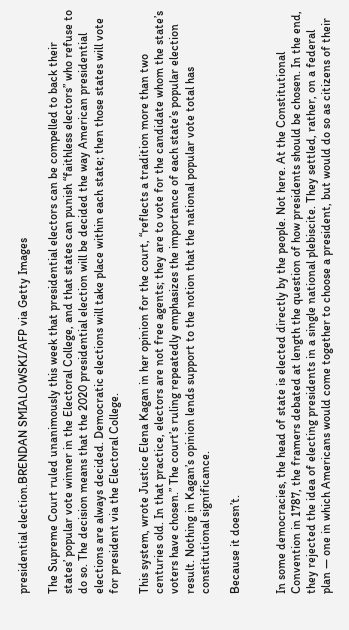presidential election.BRENDAN SMIALOWSKI/AFP via Getty Images

The Supreme Court ruled unanimously this week that presidential electors can be compelled to back their states’ popular vote winner in the Electoral College, and that states can punish “faithless electors” who refuse to do so. The decision means that the 2020 presidential election will be decided the way American presidential elections are always decided. Democratic elections will take place within each state; then those states will vote for president via the Electoral College.

This system, wrote Justice Elena Kagan in her opinion for the court, “reflects a tradition more than two centuries old. In that practice, electors are not free agents; they are to vote for the candidate whom the state’s voters have chosen.” The court’s ruling repeatedly emphasizes the importance of each state’s popular election result. Nothing in Kagan’s opinion lends support to the notion that the national popular vote total has constitutional significance.

Because it doesn’t.


In some democracies, the head of state is elected directly by the people. Not here. At the Constitutional Convention in 1787, the framers debated at length the question of how presidents should be chosen. In the end, they rejected the idea of electing presidents in a single national plebiscite. They settled, rather, on a federal plan — one in which Americans would come together to choose a president, but would do so as citizens of their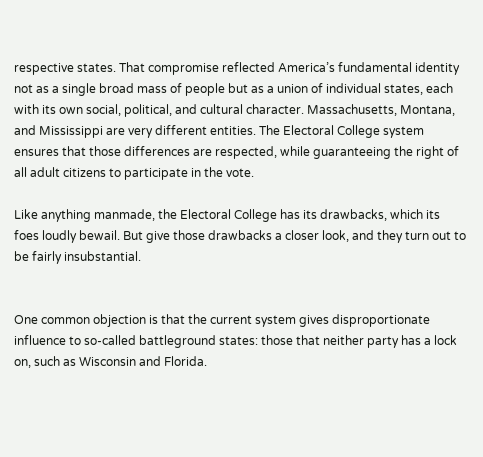respective states. That compromise reflected America’s fundamental identity not as a single broad mass of people but as a union of individual states, each with its own social, political, and cultural character. Massachusetts, Montana, and Mississippi are very different entities. The Electoral College system ensures that those differences are respected, while guaranteeing the right of all adult citizens to participate in the vote.

Like anything manmade, the Electoral College has its drawbacks, which its foes loudly bewail. But give those drawbacks a closer look, and they turn out to be fairly insubstantial.


One common objection is that the current system gives disproportionate influence to so-called battleground states: those that neither party has a lock on, such as Wisconsin and Florida.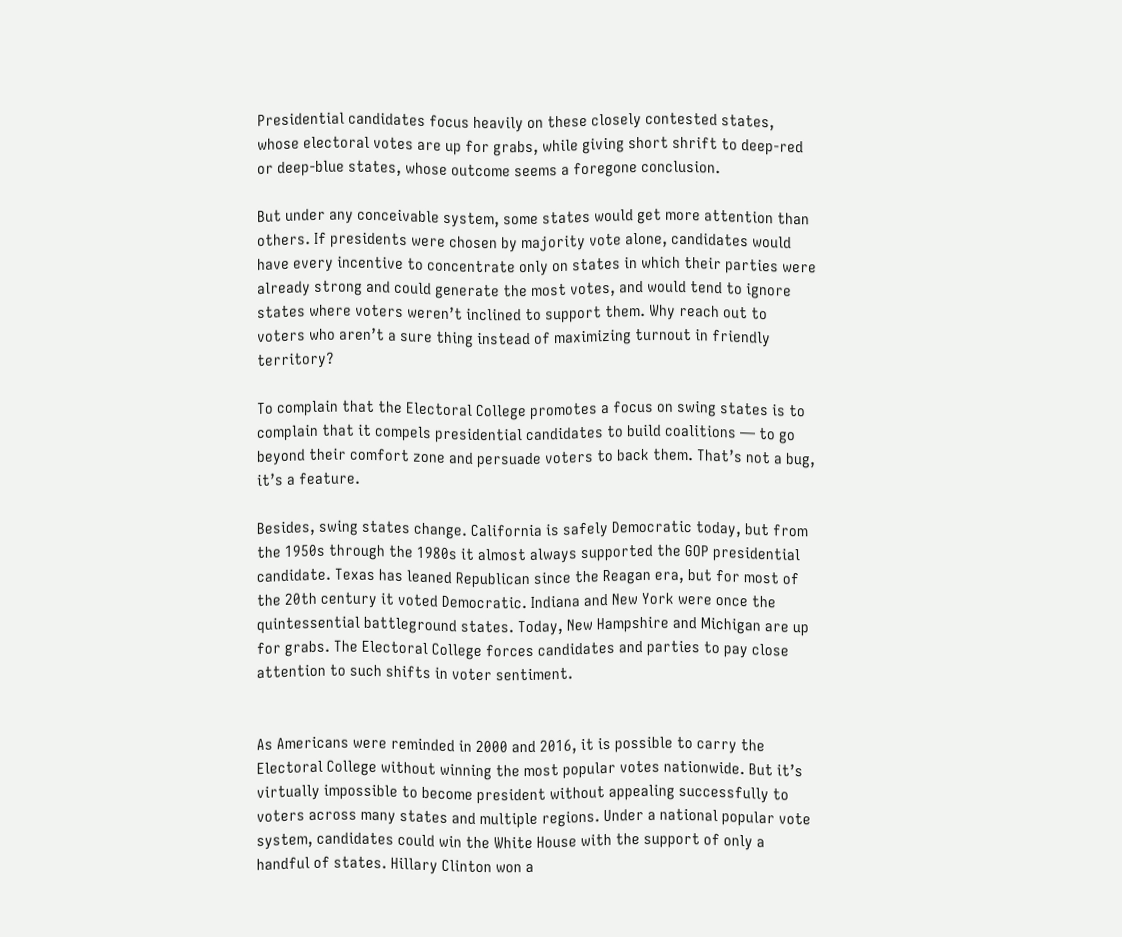Presidential candidates focus heavily on these closely contested states, whose electoral votes are up for grabs, while giving short shrift to deep-red or deep-blue states, whose outcome seems a foregone conclusion.

But under any conceivable system, some states would get more attention than others. If presidents were chosen by majority vote alone, candidates would have every incentive to concentrate only on states in which their parties were already strong and could generate the most votes, and would tend to ignore states where voters weren’t inclined to support them. Why reach out to voters who aren’t a sure thing instead of maximizing turnout in friendly territory?

To complain that the Electoral College promotes a focus on swing states is to complain that it compels presidential candidates to build coalitions — to go beyond their comfort zone and persuade voters to back them. That’s not a bug, it’s a feature.

Besides, swing states change. California is safely Democratic today, but from the 1950s through the 1980s it almost always supported the GOP presidential candidate. Texas has leaned Republican since the Reagan era, but for most of the 20th century it voted Democratic. Indiana and New York were once the quintessential battleground states. Today, New Hampshire and Michigan are up for grabs. The Electoral College forces candidates and parties to pay close attention to such shifts in voter sentiment.


As Americans were reminded in 2000 and 2016, it is possible to carry the Electoral College without winning the most popular votes nationwide. But it’s virtually impossible to become president without appealing successfully to voters across many states and multiple regions. Under a national popular vote system, candidates could win the White House with the support of only a handful of states. Hillary Clinton won a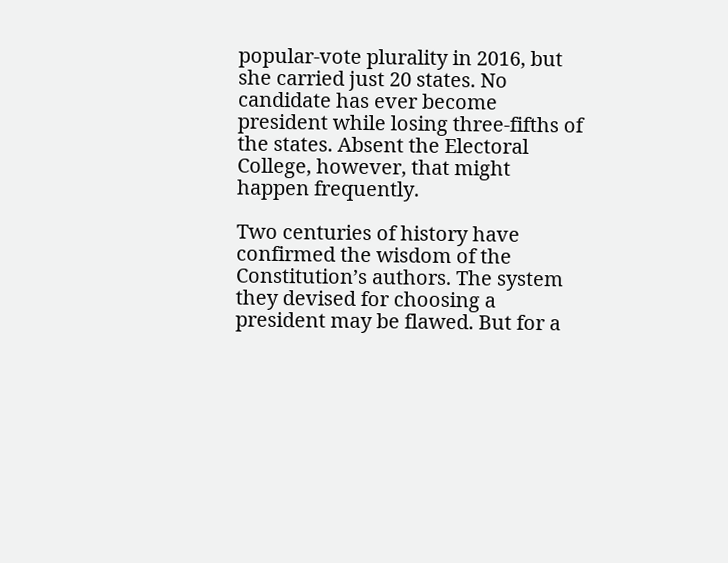popular-vote plurality in 2016, but she carried just 20 states. No candidate has ever become president while losing three-fifths of the states. Absent the Electoral College, however, that might happen frequently.

Two centuries of history have confirmed the wisdom of the Constitution’s authors. The system they devised for choosing a president may be flawed. But for a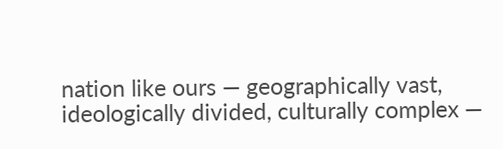nation like ours — geographically vast, ideologically divided, culturally complex —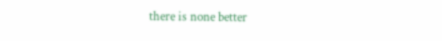there is none better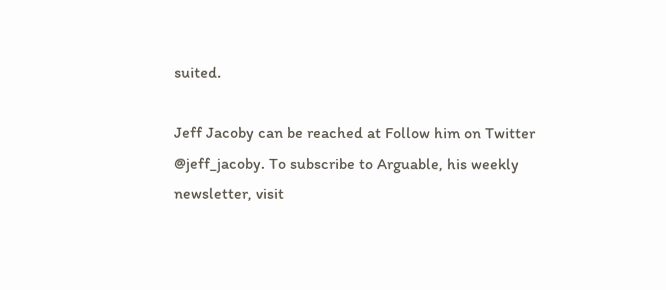suited.

Jeff Jacoby can be reached at Follow him on Twitter @jeff_jacoby. To subscribe to Arguable, his weekly newsletter, visit